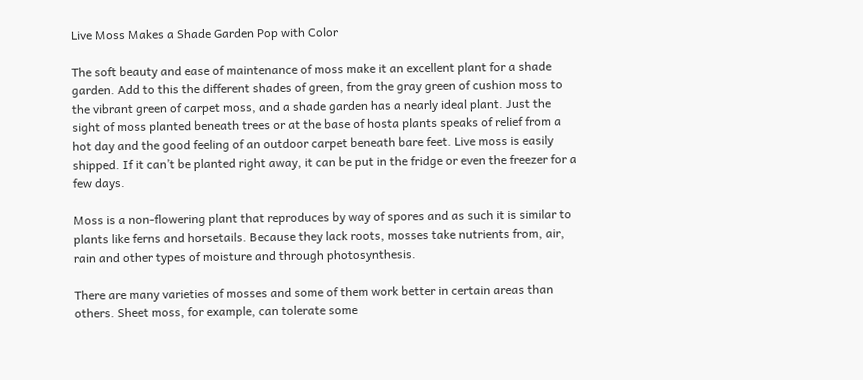Live Moss Makes a Shade Garden Pop with Color

The soft beauty and ease of maintenance of moss make it an excellent plant for a shade garden. Add to this the different shades of green, from the gray green of cushion moss to the vibrant green of carpet moss, and a shade garden has a nearly ideal plant. Just the sight of moss planted beneath trees or at the base of hosta plants speaks of relief from a hot day and the good feeling of an outdoor carpet beneath bare feet. Live moss is easily shipped. If it can’t be planted right away, it can be put in the fridge or even the freezer for a few days.

Moss is a non-flowering plant that reproduces by way of spores and as such it is similar to plants like ferns and horsetails. Because they lack roots, mosses take nutrients from, air, rain and other types of moisture and through photosynthesis.

There are many varieties of mosses and some of them work better in certain areas than others. Sheet moss, for example, can tolerate some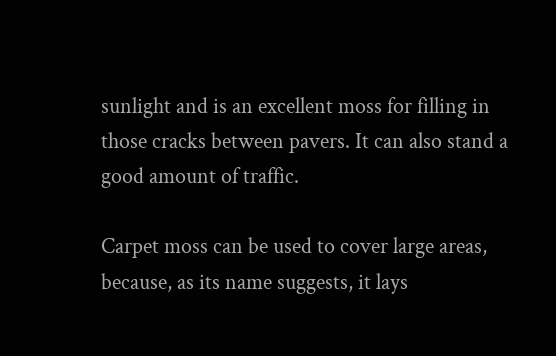sunlight and is an excellent moss for filling in those cracks between pavers. It can also stand a good amount of traffic.

Carpet moss can be used to cover large areas, because, as its name suggests, it lays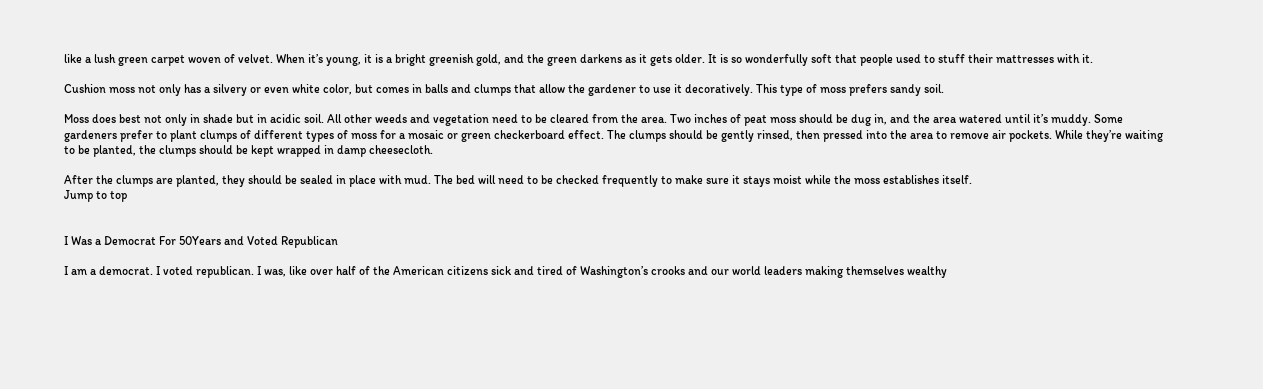like a lush green carpet woven of velvet. When it’s young, it is a bright greenish gold, and the green darkens as it gets older. It is so wonderfully soft that people used to stuff their mattresses with it.

Cushion moss not only has a silvery or even white color, but comes in balls and clumps that allow the gardener to use it decoratively. This type of moss prefers sandy soil.

Moss does best not only in shade but in acidic soil. All other weeds and vegetation need to be cleared from the area. Two inches of peat moss should be dug in, and the area watered until it’s muddy. Some gardeners prefer to plant clumps of different types of moss for a mosaic or green checkerboard effect. The clumps should be gently rinsed, then pressed into the area to remove air pockets. While they’re waiting to be planted, the clumps should be kept wrapped in damp cheesecloth.

After the clumps are planted, they should be sealed in place with mud. The bed will need to be checked frequently to make sure it stays moist while the moss establishes itself.
Jump to top


I Was a Democrat For 50Years and Voted Republican

I am a democrat. I voted republican. I was, like over half of the American citizens sick and tired of Washington’s crooks and our world leaders making themselves wealthy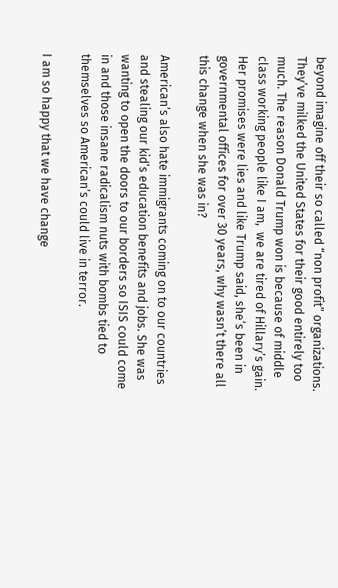beyond imagine off their so called “non profit” organizations. They’ve milked the United States for their good entirely too much. The reason Donald Trump won is because of middle class working people like I am,  we are tired of Hillary’s gain. Her promises were lies and like Trump said, she’s been in governmental offices for over 30 years, why wasn’t there all this change when she was in?

American’s also hate immigrants coming on to our countries and stealing our kid’s education benefits and jobs. She was wanting to open the doors to our borders so ISIS could come in and those insane radicalism nuts with bombs tied to themselves so American’s could live in terror.

I am so happy that we have change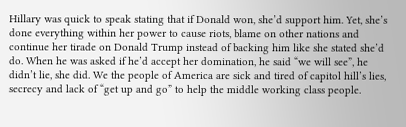Hillary was quick to speak stating that if Donald won, she’d support him. Yet, she’s done everything within her power to cause riots, blame on other nations and continue her tirade on Donald Trump instead of backing him like she stated she’d do. When he was asked if he’d accept her domination, he said “we will see”, he didn’t lie, she did. We the people of America are sick and tired of capitol hill’s lies, secrecy and lack of “get up and go” to help the middle working class people.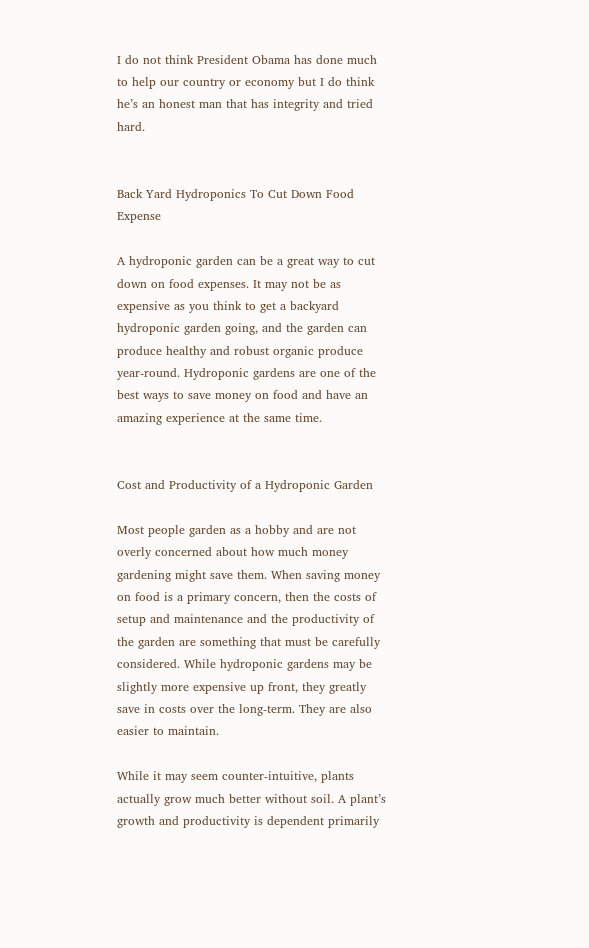I do not think President Obama has done much to help our country or economy but I do think he’s an honest man that has integrity and tried hard.


Back Yard Hydroponics To Cut Down Food Expense

A hydroponic garden can be a great way to cut down on food expenses. It may not be as expensive as you think to get a backyard hydroponic garden going, and the garden can produce healthy and robust organic produce year-round. Hydroponic gardens are one of the best ways to save money on food and have an amazing experience at the same time.


Cost and Productivity of a Hydroponic Garden

Most people garden as a hobby and are not overly concerned about how much money gardening might save them. When saving money on food is a primary concern, then the costs of setup and maintenance and the productivity of the garden are something that must be carefully considered. While hydroponic gardens may be slightly more expensive up front, they greatly save in costs over the long-term. They are also easier to maintain.

While it may seem counter-intuitive, plants actually grow much better without soil. A plant’s growth and productivity is dependent primarily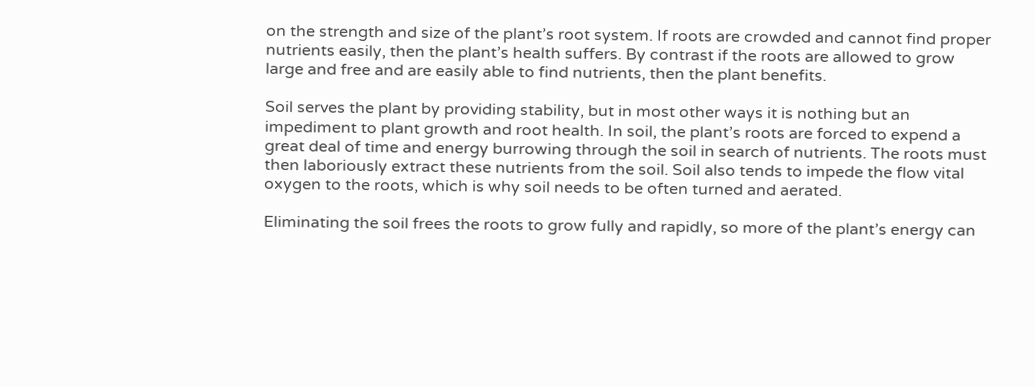on the strength and size of the plant’s root system. If roots are crowded and cannot find proper nutrients easily, then the plant’s health suffers. By contrast if the roots are allowed to grow large and free and are easily able to find nutrients, then the plant benefits.

Soil serves the plant by providing stability, but in most other ways it is nothing but an impediment to plant growth and root health. In soil, the plant’s roots are forced to expend a great deal of time and energy burrowing through the soil in search of nutrients. The roots must then laboriously extract these nutrients from the soil. Soil also tends to impede the flow vital oxygen to the roots, which is why soil needs to be often turned and aerated.

Eliminating the soil frees the roots to grow fully and rapidly, so more of the plant’s energy can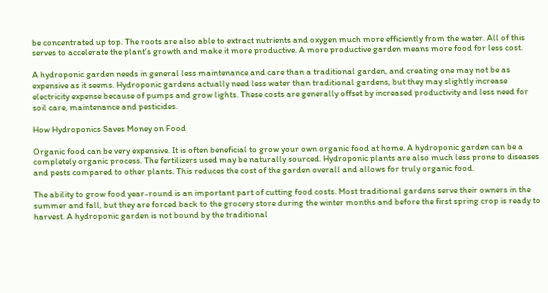be concentrated up top. The roots are also able to extract nutrients and oxygen much more efficiently from the water. All of this serves to accelerate the plant’s growth and make it more productive. A more productive garden means more food for less cost.

A hydroponic garden needs in general less maintenance and care than a traditional garden, and creating one may not be as expensive as it seems. Hydroponic gardens actually need less water than traditional gardens, but they may slightly increase electricity expense because of pumps and grow lights. These costs are generally offset by increased productivity and less need for soil care, maintenance and pesticides.

How Hydroponics Saves Money on Food

Organic food can be very expensive. It is often beneficial to grow your own organic food at home. A hydroponic garden can be a completely organic process. The fertilizers used may be naturally sourced. Hydroponic plants are also much less prone to diseases and pests compared to other plants. This reduces the cost of the garden overall and allows for truly organic food.

The ability to grow food year-round is an important part of cutting food costs. Most traditional gardens serve their owners in the summer and fall, but they are forced back to the grocery store during the winter months and before the first spring crop is ready to harvest. A hydroponic garden is not bound by the traditional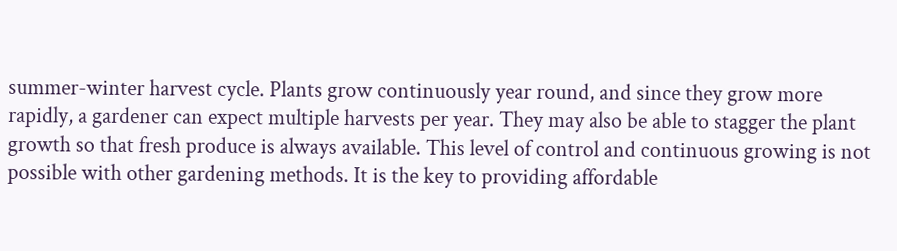summer-winter harvest cycle. Plants grow continuously year round, and since they grow more rapidly, a gardener can expect multiple harvests per year. They may also be able to stagger the plant growth so that fresh produce is always available. This level of control and continuous growing is not possible with other gardening methods. It is the key to providing affordable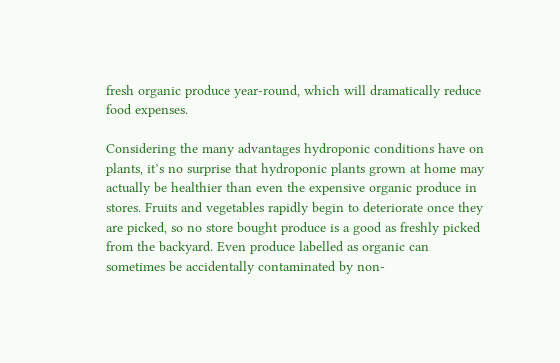fresh organic produce year-round, which will dramatically reduce food expenses.

Considering the many advantages hydroponic conditions have on plants, it’s no surprise that hydroponic plants grown at home may actually be healthier than even the expensive organic produce in stores. Fruits and vegetables rapidly begin to deteriorate once they are picked, so no store bought produce is a good as freshly picked from the backyard. Even produce labelled as organic can sometimes be accidentally contaminated by non-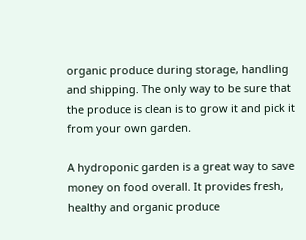organic produce during storage, handling and shipping. The only way to be sure that the produce is clean is to grow it and pick it from your own garden.

A hydroponic garden is a great way to save money on food overall. It provides fresh, healthy and organic produce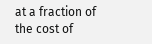at a fraction of the cost of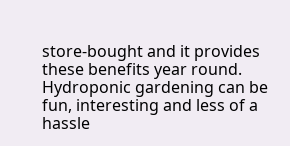store-bought and it provides these benefits year round. Hydroponic gardening can be fun, interesting and less of a hassle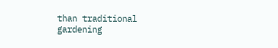than traditional gardening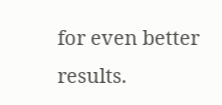for even better results.